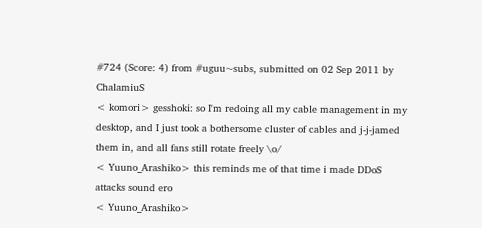#724 (Score: 4) from #uguu~subs, submitted on 02 Sep 2011 by ChalamiuS
< komori> gesshoki: so I'm redoing all my cable management in my desktop, and I just took a bothersome cluster of cables and j-j-jamed them in, and all fans still rotate freely \o/
< Yuuno_Arashiko> this reminds me of that time i made DDoS attacks sound ero
< Yuuno_Arashiko>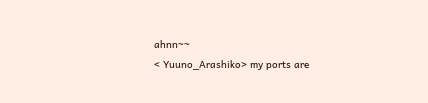ahnn~~
< Yuuno_Arashiko> my ports are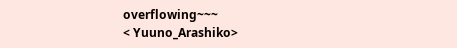overflowing~~~
< Yuuno_Arashiko>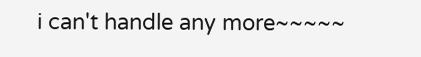i can't handle any more~~~~~